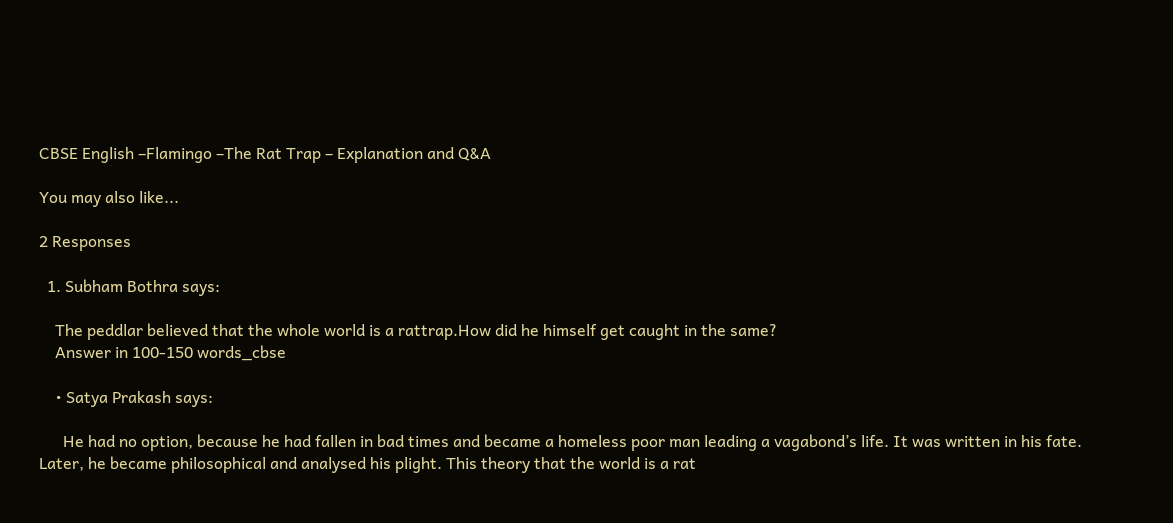CBSE English –Flamingo –The Rat Trap – Explanation and Q&A

You may also like...

2 Responses

  1. Subham Bothra says:

    The peddlar believed that the whole world is a rattrap.How did he himself get caught in the same?
    Answer in 100-150 words_cbse

    • Satya Prakash says:

      He had no option, because he had fallen in bad times and became a homeless poor man leading a vagabond’s life. It was written in his fate. Later, he became philosophical and analysed his plight. This theory that the world is a rat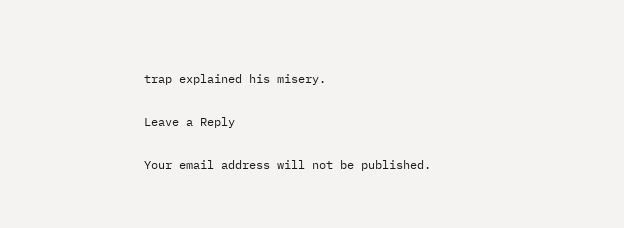trap explained his misery.

Leave a Reply

Your email address will not be published.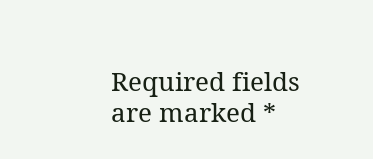Required fields are marked *